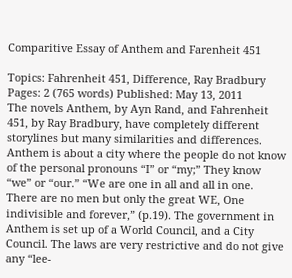Comparitive Essay of Anthem and Farenheit 451

Topics: Fahrenheit 451, Difference, Ray Bradbury Pages: 2 (765 words) Published: May 13, 2011
The novels Anthem, by Ayn Rand, and Fahrenheit 451, by Ray Bradbury, have completely different storylines but many similarities and differences. Anthem is about a city where the people do not know of the personal pronouns “I” or “my;” They know “we” or “our.” “We are one in all and all in one. There are no men but only the great WE, One indivisible and forever,” (p.19). The government in Anthem is set up of a World Council, and a City Council. The laws are very restrictive and do not give any “lee-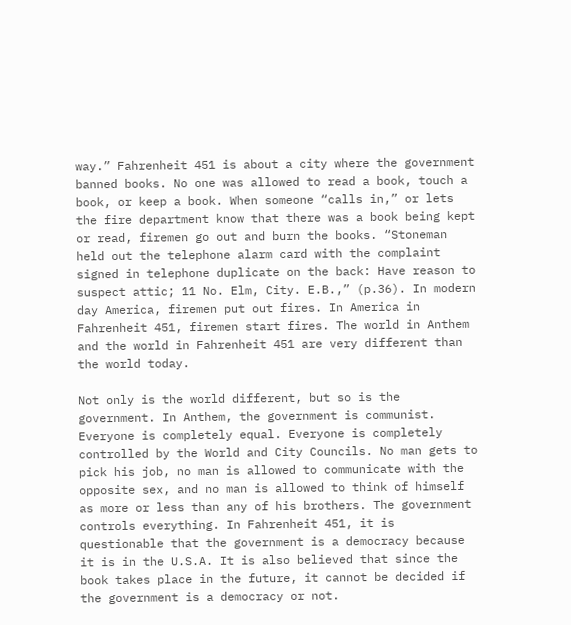way.” Fahrenheit 451 is about a city where the government banned books. No one was allowed to read a book, touch a book, or keep a book. When someone “calls in,” or lets the fire department know that there was a book being kept or read, firemen go out and burn the books. “Stoneman held out the telephone alarm card with the complaint signed in telephone duplicate on the back: Have reason to suspect attic; 11 No. Elm, City. E.B.,” (p.36). In modern day America, firemen put out fires. In America in Fahrenheit 451, firemen start fires. The world in Anthem and the world in Fahrenheit 451 are very different than the world today.

Not only is the world different, but so is the government. In Anthem, the government is communist. Everyone is completely equal. Everyone is completely controlled by the World and City Councils. No man gets to pick his job, no man is allowed to communicate with the opposite sex, and no man is allowed to think of himself as more or less than any of his brothers. The government controls everything. In Fahrenheit 451, it is questionable that the government is a democracy because it is in the U.S.A. It is also believed that since the book takes place in the future, it cannot be decided if the government is a democracy or not.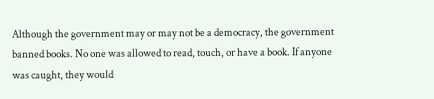Although the government may or may not be a democracy, the government banned books. No one was allowed to read, touch, or have a book. If anyone was caught, they would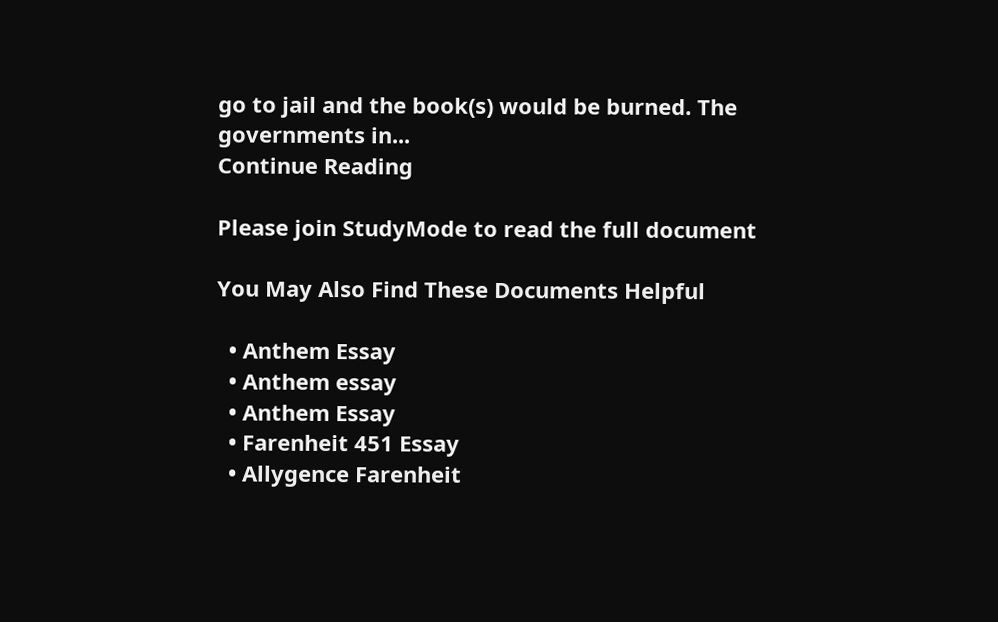go to jail and the book(s) would be burned. The governments in...
Continue Reading

Please join StudyMode to read the full document

You May Also Find These Documents Helpful

  • Anthem Essay
  • Anthem essay
  • Anthem Essay
  • Farenheit 451 Essay
  • Allygence Farenheit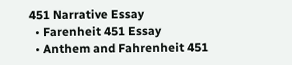451 Narrative Essay
  • Farenheit 451 Essay
  • Anthem and Fahrenheit 451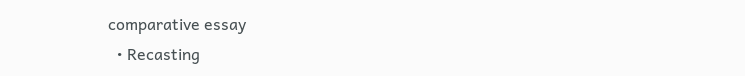comparative essay
  • Recasting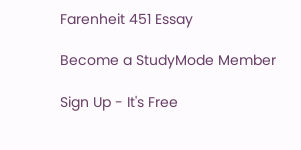Farenheit 451 Essay

Become a StudyMode Member

Sign Up - It's Free